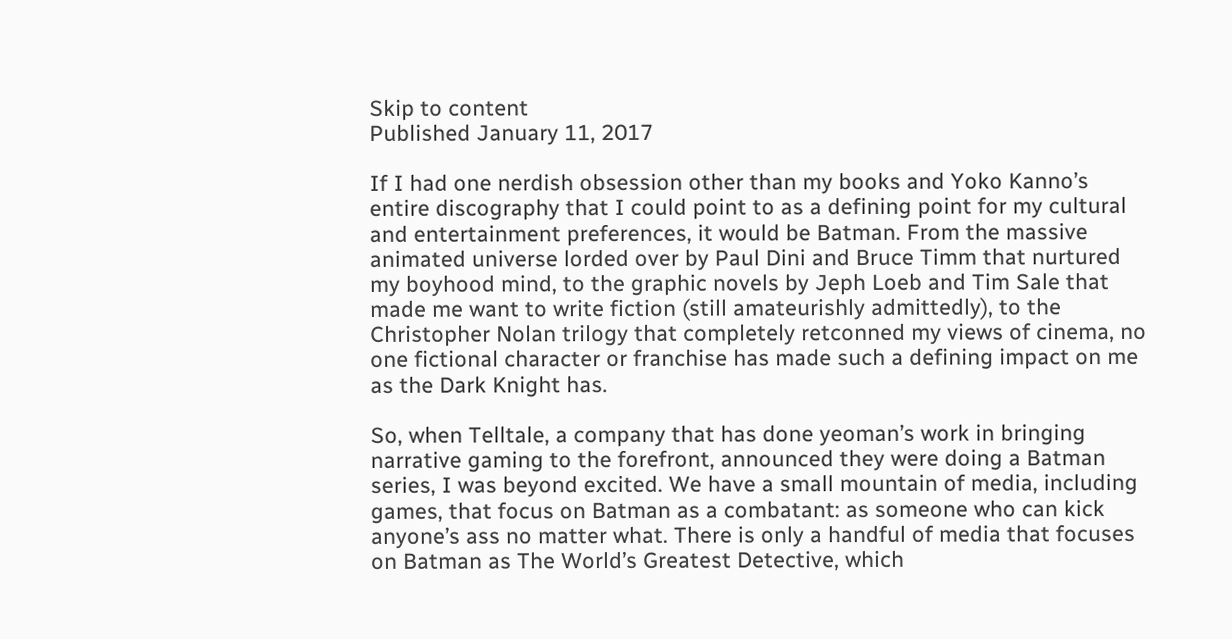Skip to content
Published January 11, 2017

If I had one nerdish obsession other than my books and Yoko Kanno’s entire discography that I could point to as a defining point for my cultural and entertainment preferences, it would be Batman. From the massive animated universe lorded over by Paul Dini and Bruce Timm that nurtured my boyhood mind, to the graphic novels by Jeph Loeb and Tim Sale that made me want to write fiction (still amateurishly admittedly), to the Christopher Nolan trilogy that completely retconned my views of cinema, no one fictional character or franchise has made such a defining impact on me as the Dark Knight has.

So, when Telltale, a company that has done yeoman’s work in bringing narrative gaming to the forefront, announced they were doing a Batman series, I was beyond excited. We have a small mountain of media, including games, that focus on Batman as a combatant: as someone who can kick anyone’s ass no matter what. There is only a handful of media that focuses on Batman as The World’s Greatest Detective, which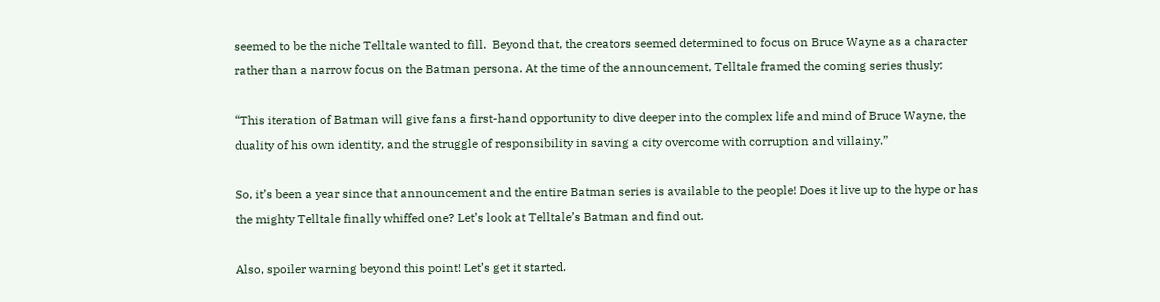seemed to be the niche Telltale wanted to fill.  Beyond that, the creators seemed determined to focus on Bruce Wayne as a character rather than a narrow focus on the Batman persona. At the time of the announcement, Telltale framed the coming series thusly:

“This iteration of Batman will give fans a first-hand opportunity to dive deeper into the complex life and mind of Bruce Wayne, the duality of his own identity, and the struggle of responsibility in saving a city overcome with corruption and villainy.”

So, it’s been a year since that announcement and the entire Batman series is available to the people! Does it live up to the hype or has the mighty Telltale finally whiffed one? Let’s look at Telltale’s Batman and find out.

Also, spoiler warning beyond this point! Let’s get it started.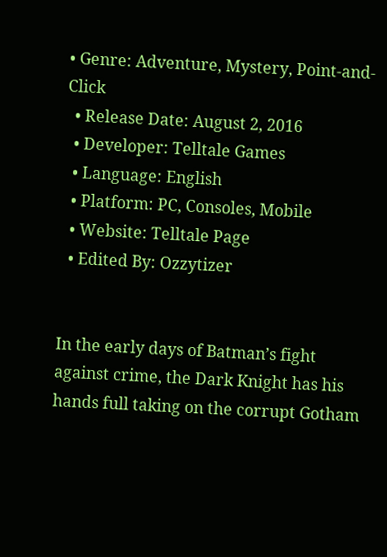• Genre: Adventure, Mystery, Point-and-Click
  • Release Date: August 2, 2016
  • Developer: Telltale Games
  • Language: English
  • Platform: PC, Consoles, Mobile
  • Website: Telltale Page
  • Edited By: Ozzytizer


In the early days of Batman’s fight against crime, the Dark Knight has his hands full taking on the corrupt Gotham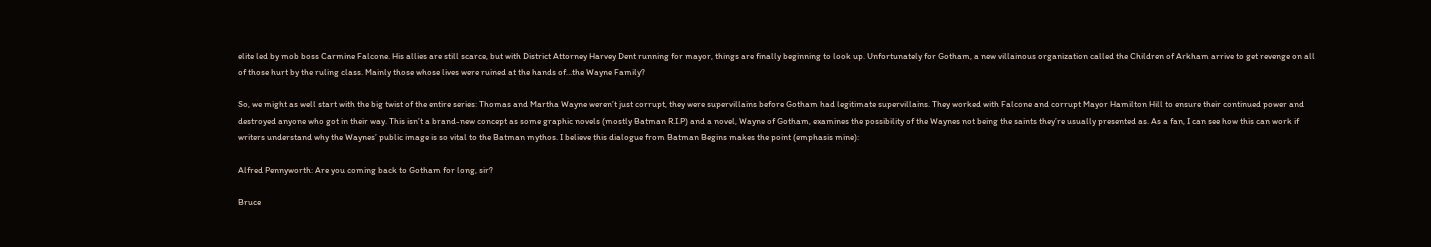elite led by mob boss Carmine Falcone. His allies are still scarce, but with District Attorney Harvey Dent running for mayor, things are finally beginning to look up. Unfortunately for Gotham, a new villainous organization called the Children of Arkham arrive to get revenge on all of those hurt by the ruling class. Mainly those whose lives were ruined at the hands of…the Wayne Family?

So, we might as well start with the big twist of the entire series: Thomas and Martha Wayne weren’t just corrupt, they were supervillains before Gotham had legitimate supervillains. They worked with Falcone and corrupt Mayor Hamilton Hill to ensure their continued power and destroyed anyone who got in their way. This isn’t a brand-new concept as some graphic novels (mostly Batman R.I.P) and a novel, Wayne of Gotham, examines the possibility of the Waynes not being the saints they’re usually presented as. As a fan, I can see how this can work if writers understand why the Waynes’ public image is so vital to the Batman mythos. I believe this dialogue from Batman Begins makes the point (emphasis mine):

Alfred Pennyworth: Are you coming back to Gotham for long, sir?

Bruce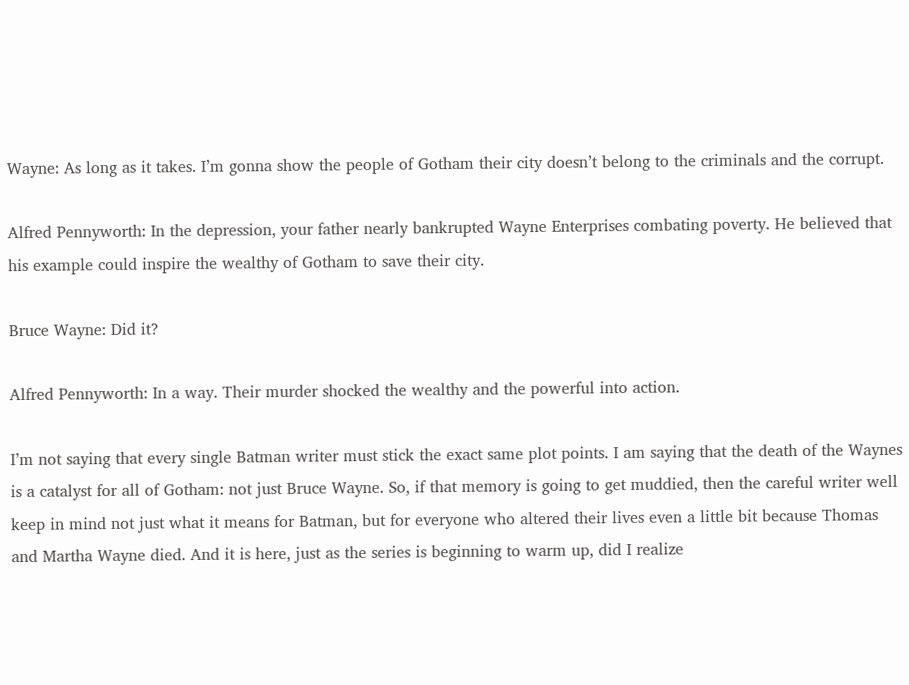Wayne: As long as it takes. I’m gonna show the people of Gotham their city doesn’t belong to the criminals and the corrupt.

Alfred Pennyworth: In the depression, your father nearly bankrupted Wayne Enterprises combating poverty. He believed that his example could inspire the wealthy of Gotham to save their city.

Bruce Wayne: Did it?

Alfred Pennyworth: In a way. Their murder shocked the wealthy and the powerful into action.

I’m not saying that every single Batman writer must stick the exact same plot points. I am saying that the death of the Waynes is a catalyst for all of Gotham: not just Bruce Wayne. So, if that memory is going to get muddied, then the careful writer well keep in mind not just what it means for Batman, but for everyone who altered their lives even a little bit because Thomas and Martha Wayne died. And it is here, just as the series is beginning to warm up, did I realize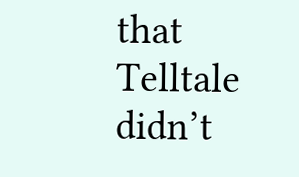that Telltale didn’t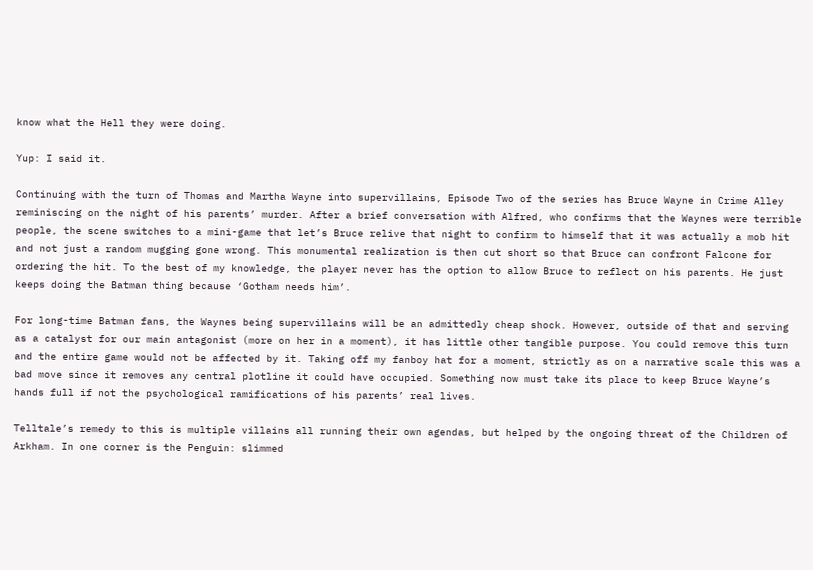know what the Hell they were doing.

Yup: I said it.

Continuing with the turn of Thomas and Martha Wayne into supervillains, Episode Two of the series has Bruce Wayne in Crime Alley reminiscing on the night of his parents’ murder. After a brief conversation with Alfred, who confirms that the Waynes were terrible people, the scene switches to a mini-game that let’s Bruce relive that night to confirm to himself that it was actually a mob hit and not just a random mugging gone wrong. This monumental realization is then cut short so that Bruce can confront Falcone for ordering the hit. To the best of my knowledge, the player never has the option to allow Bruce to reflect on his parents. He just keeps doing the Batman thing because ‘Gotham needs him’.

For long-time Batman fans, the Waynes being supervillains will be an admittedly cheap shock. However, outside of that and serving as a catalyst for our main antagonist (more on her in a moment), it has little other tangible purpose. You could remove this turn and the entire game would not be affected by it. Taking off my fanboy hat for a moment, strictly as on a narrative scale this was a bad move since it removes any central plotline it could have occupied. Something now must take its place to keep Bruce Wayne’s hands full if not the psychological ramifications of his parents’ real lives.

Telltale’s remedy to this is multiple villains all running their own agendas, but helped by the ongoing threat of the Children of Arkham. In one corner is the Penguin: slimmed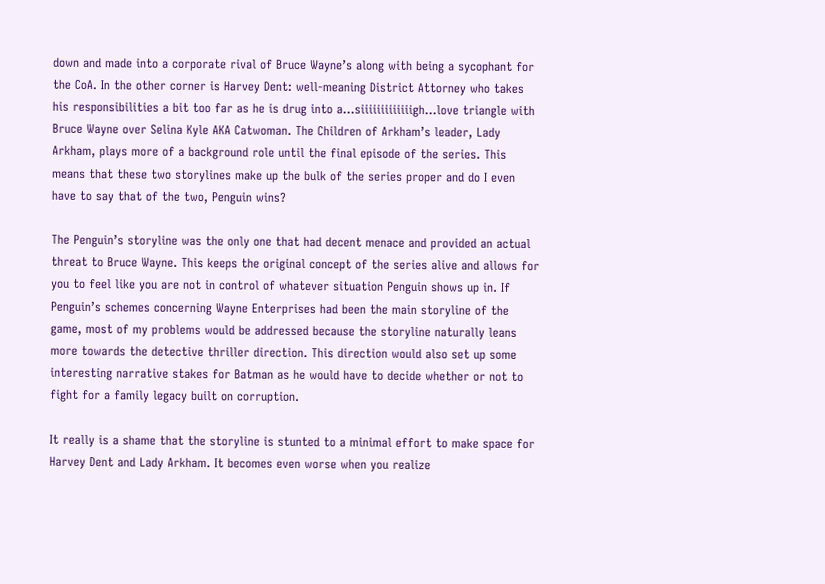down and made into a corporate rival of Bruce Wayne’s along with being a sycophant for the CoA. In the other corner is Harvey Dent: well-meaning District Attorney who takes his responsibilities a bit too far as he is drug into a…siiiiiiiiiiiiigh…love triangle with Bruce Wayne over Selina Kyle AKA Catwoman. The Children of Arkham’s leader, Lady Arkham, plays more of a background role until the final episode of the series. This means that these two storylines make up the bulk of the series proper and do I even have to say that of the two, Penguin wins?

The Penguin’s storyline was the only one that had decent menace and provided an actual threat to Bruce Wayne. This keeps the original concept of the series alive and allows for you to feel like you are not in control of whatever situation Penguin shows up in. If Penguin’s schemes concerning Wayne Enterprises had been the main storyline of the game, most of my problems would be addressed because the storyline naturally leans more towards the detective thriller direction. This direction would also set up some interesting narrative stakes for Batman as he would have to decide whether or not to fight for a family legacy built on corruption.

It really is a shame that the storyline is stunted to a minimal effort to make space for Harvey Dent and Lady Arkham. It becomes even worse when you realize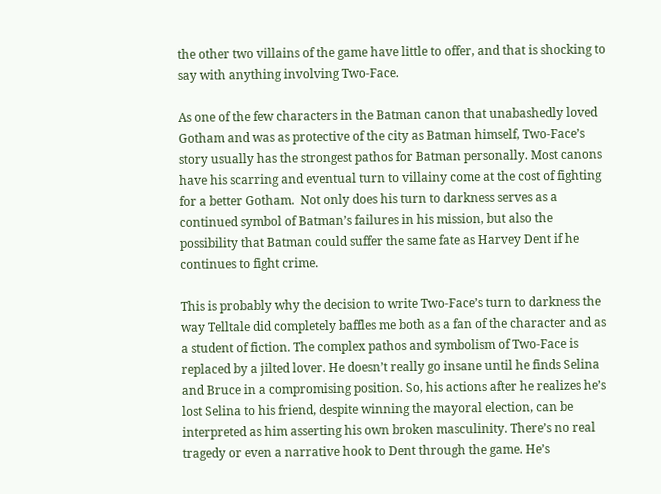the other two villains of the game have little to offer, and that is shocking to say with anything involving Two-Face.

As one of the few characters in the Batman canon that unabashedly loved Gotham and was as protective of the city as Batman himself, Two-Face’s story usually has the strongest pathos for Batman personally. Most canons have his scarring and eventual turn to villainy come at the cost of fighting for a better Gotham.  Not only does his turn to darkness serves as a continued symbol of Batman’s failures in his mission, but also the possibility that Batman could suffer the same fate as Harvey Dent if he continues to fight crime.

This is probably why the decision to write Two-Face’s turn to darkness the way Telltale did completely baffles me both as a fan of the character and as a student of fiction. The complex pathos and symbolism of Two-Face is replaced by a jilted lover. He doesn’t really go insane until he finds Selina and Bruce in a compromising position. So, his actions after he realizes he’s lost Selina to his friend, despite winning the mayoral election, can be interpreted as him asserting his own broken masculinity. There’s no real tragedy or even a narrative hook to Dent through the game. He’s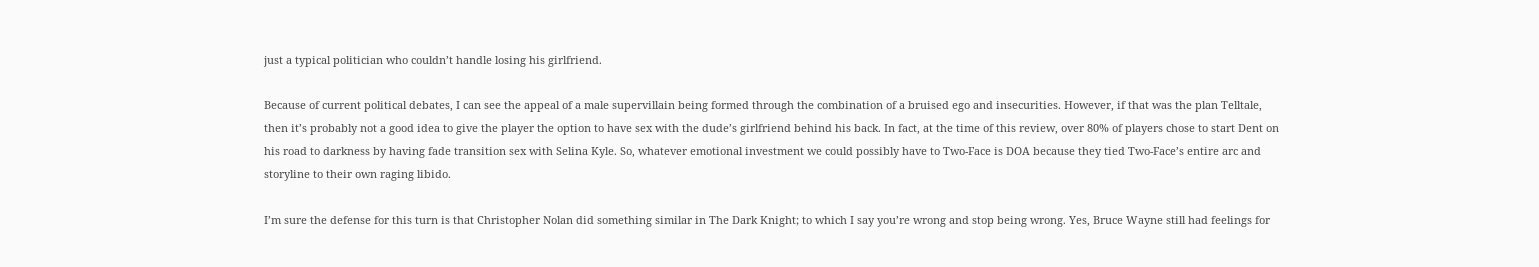just a typical politician who couldn’t handle losing his girlfriend.

Because of current political debates, I can see the appeal of a male supervillain being formed through the combination of a bruised ego and insecurities. However, if that was the plan Telltale, then it’s probably not a good idea to give the player the option to have sex with the dude’s girlfriend behind his back. In fact, at the time of this review, over 80% of players chose to start Dent on his road to darkness by having fade transition sex with Selina Kyle. So, whatever emotional investment we could possibly have to Two-Face is DOA because they tied Two-Face’s entire arc and storyline to their own raging libido.

I’m sure the defense for this turn is that Christopher Nolan did something similar in The Dark Knight; to which I say you’re wrong and stop being wrong. Yes, Bruce Wayne still had feelings for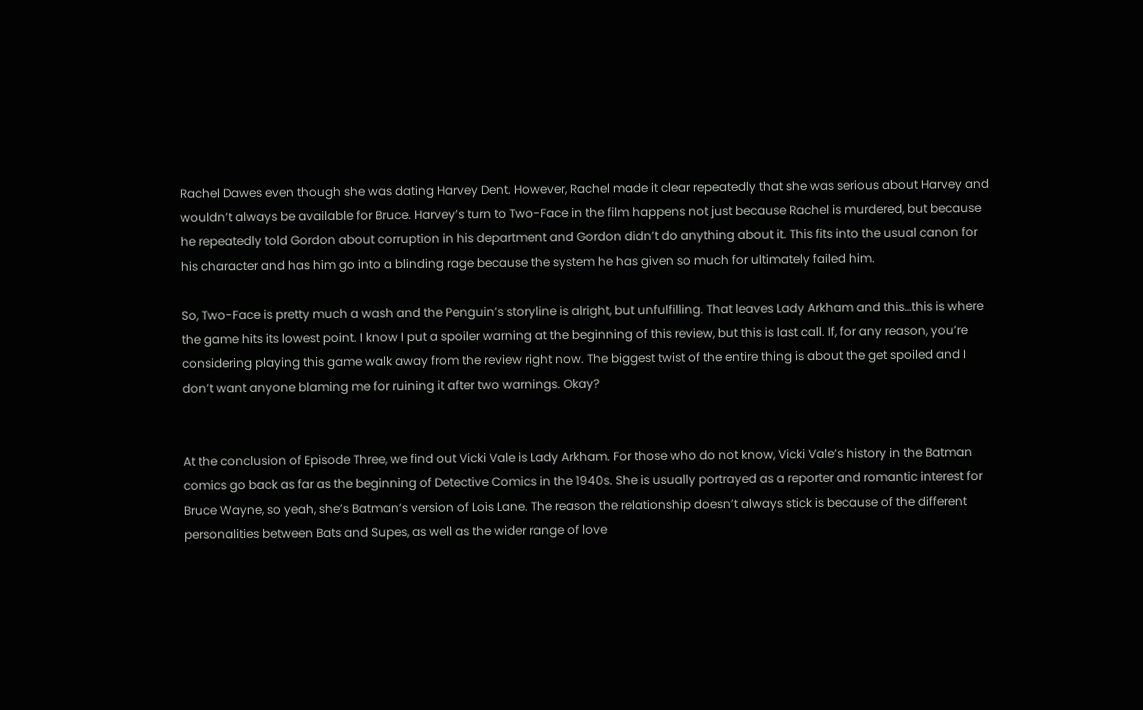Rachel Dawes even though she was dating Harvey Dent. However, Rachel made it clear repeatedly that she was serious about Harvey and wouldn’t always be available for Bruce. Harvey’s turn to Two-Face in the film happens not just because Rachel is murdered, but because he repeatedly told Gordon about corruption in his department and Gordon didn’t do anything about it. This fits into the usual canon for his character and has him go into a blinding rage because the system he has given so much for ultimately failed him.

So, Two-Face is pretty much a wash and the Penguin’s storyline is alright, but unfulfilling. That leaves Lady Arkham and this…this is where the game hits its lowest point. I know I put a spoiler warning at the beginning of this review, but this is last call. If, for any reason, you’re considering playing this game walk away from the review right now. The biggest twist of the entire thing is about the get spoiled and I don’t want anyone blaming me for ruining it after two warnings. Okay?


At the conclusion of Episode Three, we find out Vicki Vale is Lady Arkham. For those who do not know, Vicki Vale’s history in the Batman comics go back as far as the beginning of Detective Comics in the 1940s. She is usually portrayed as a reporter and romantic interest for Bruce Wayne, so yeah, she’s Batman’s version of Lois Lane. The reason the relationship doesn’t always stick is because of the different personalities between Bats and Supes, as well as the wider range of love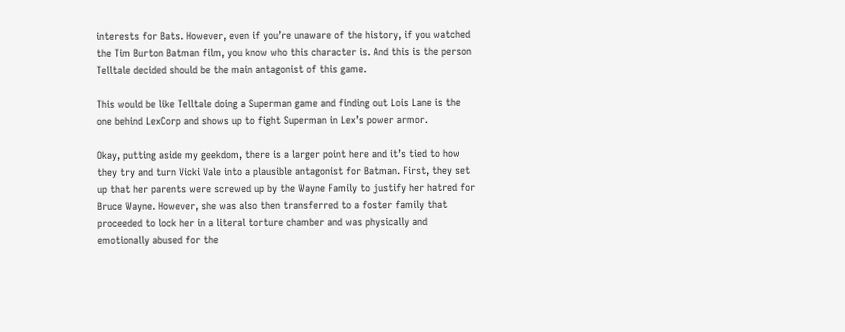interests for Bats. However, even if you’re unaware of the history, if you watched the Tim Burton Batman film, you know who this character is. And this is the person Telltale decided should be the main antagonist of this game.

This would be like Telltale doing a Superman game and finding out Lois Lane is the one behind LexCorp and shows up to fight Superman in Lex’s power armor.

Okay, putting aside my geekdom, there is a larger point here and it’s tied to how they try and turn Vicki Vale into a plausible antagonist for Batman. First, they set up that her parents were screwed up by the Wayne Family to justify her hatred for Bruce Wayne. However, she was also then transferred to a foster family that proceeded to lock her in a literal torture chamber and was physically and emotionally abused for the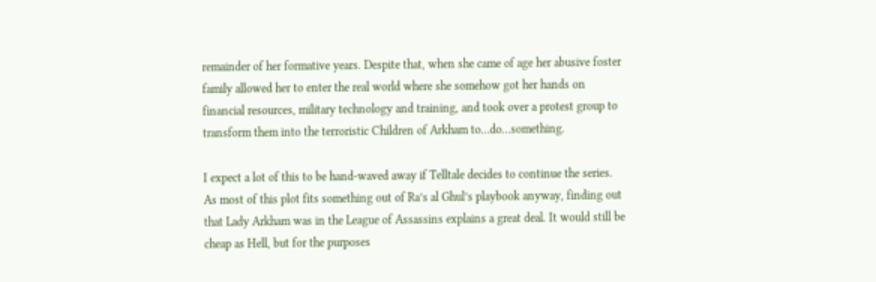remainder of her formative years. Despite that, when she came of age her abusive foster family allowed her to enter the real world where she somehow got her hands on financial resources, military technology and training, and took over a protest group to transform them into the terroristic Children of Arkham to…do…something.

I expect a lot of this to be hand-waved away if Telltale decides to continue the series. As most of this plot fits something out of Ra’s al Ghul’s playbook anyway, finding out that Lady Arkham was in the League of Assassins explains a great deal. It would still be cheap as Hell, but for the purposes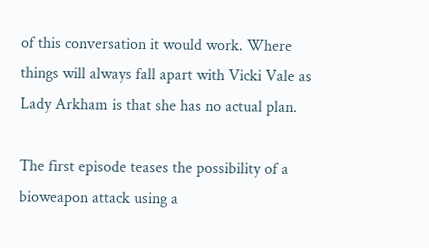of this conversation it would work. Where things will always fall apart with Vicki Vale as Lady Arkham is that she has no actual plan.

The first episode teases the possibility of a bioweapon attack using a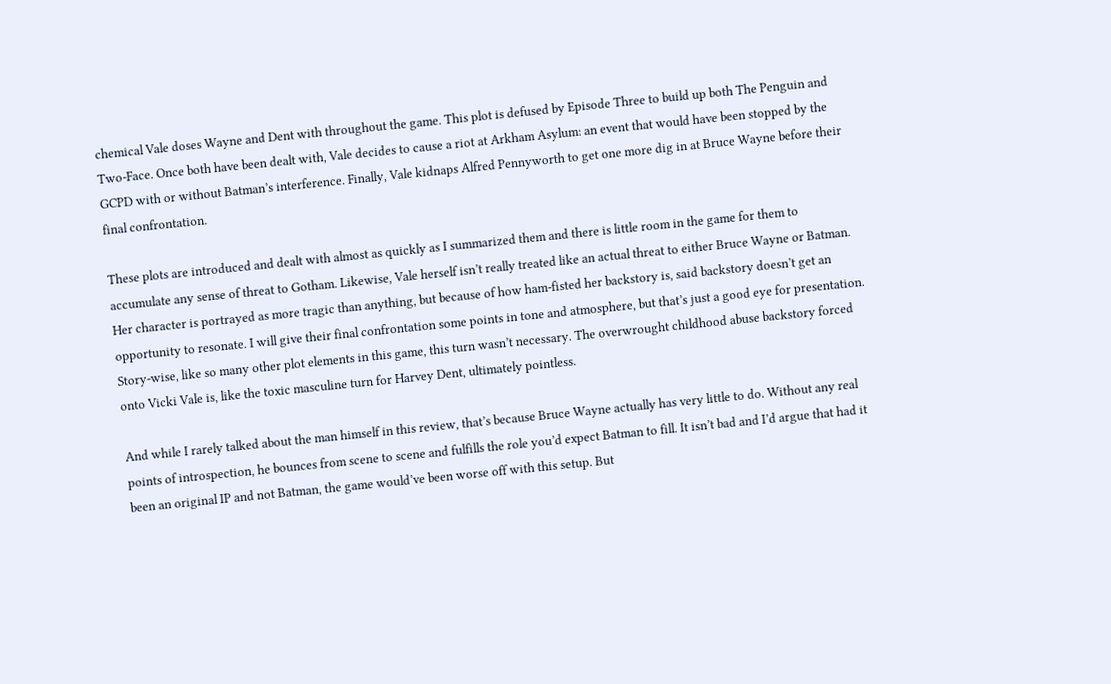chemical Vale doses Wayne and Dent with throughout the game. This plot is defused by Episode Three to build up both The Penguin and Two-Face. Once both have been dealt with, Vale decides to cause a riot at Arkham Asylum: an event that would have been stopped by the GCPD with or without Batman’s interference. Finally, Vale kidnaps Alfred Pennyworth to get one more dig in at Bruce Wayne before their final confrontation.

These plots are introduced and dealt with almost as quickly as I summarized them and there is little room in the game for them to accumulate any sense of threat to Gotham. Likewise, Vale herself isn’t really treated like an actual threat to either Bruce Wayne or Batman. Her character is portrayed as more tragic than anything, but because of how ham-fisted her backstory is, said backstory doesn’t get an opportunity to resonate. I will give their final confrontation some points in tone and atmosphere, but that’s just a good eye for presentation. Story-wise, like so many other plot elements in this game, this turn wasn’t necessary. The overwrought childhood abuse backstory forced onto Vicki Vale is, like the toxic masculine turn for Harvey Dent, ultimately pointless.

And while I rarely talked about the man himself in this review, that’s because Bruce Wayne actually has very little to do. Without any real points of introspection, he bounces from scene to scene and fulfills the role you’d expect Batman to fill. It isn’t bad and I’d argue that had it been an original IP and not Batman, the game would’ve been worse off with this setup. But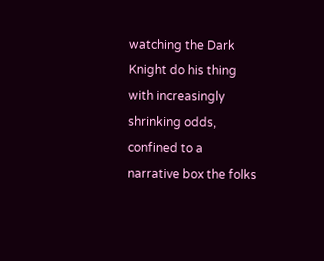watching the Dark Knight do his thing with increasingly shrinking odds, confined to a narrative box the folks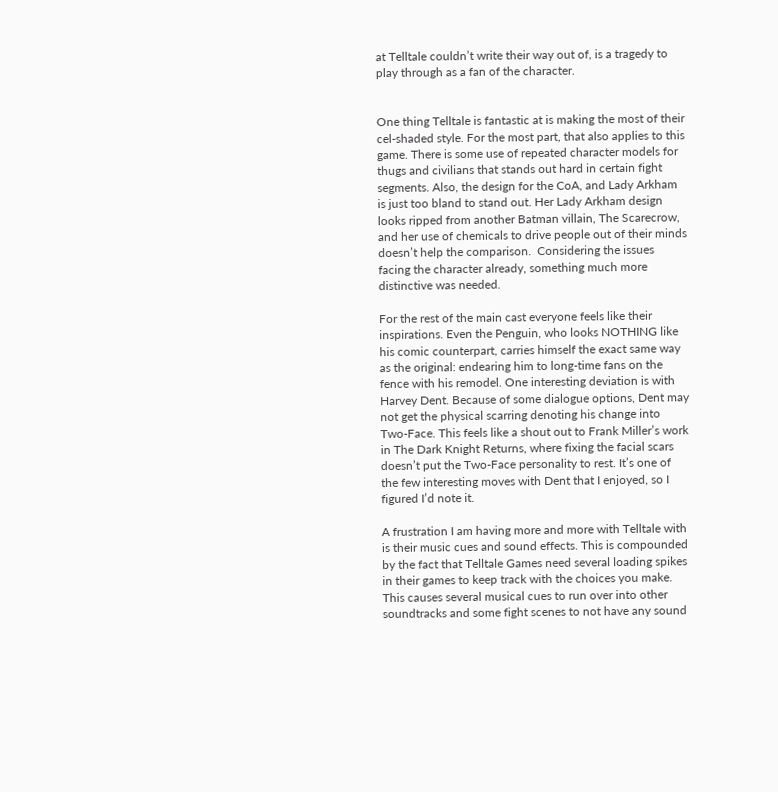at Telltale couldn’t write their way out of, is a tragedy to play through as a fan of the character.


One thing Telltale is fantastic at is making the most of their cel-shaded style. For the most part, that also applies to this game. There is some use of repeated character models for thugs and civilians that stands out hard in certain fight segments. Also, the design for the CoA, and Lady Arkham is just too bland to stand out. Her Lady Arkham design looks ripped from another Batman villain, The Scarecrow, and her use of chemicals to drive people out of their minds doesn’t help the comparison.  Considering the issues facing the character already, something much more distinctive was needed.

For the rest of the main cast everyone feels like their inspirations. Even the Penguin, who looks NOTHING like his comic counterpart, carries himself the exact same way as the original: endearing him to long-time fans on the fence with his remodel. One interesting deviation is with Harvey Dent. Because of some dialogue options, Dent may not get the physical scarring denoting his change into Two-Face. This feels like a shout out to Frank Miller’s work in The Dark Knight Returns, where fixing the facial scars doesn’t put the Two-Face personality to rest. It’s one of the few interesting moves with Dent that I enjoyed, so I figured I’d note it.

A frustration I am having more and more with Telltale with is their music cues and sound effects. This is compounded by the fact that Telltale Games need several loading spikes in their games to keep track with the choices you make. This causes several musical cues to run over into other soundtracks and some fight scenes to not have any sound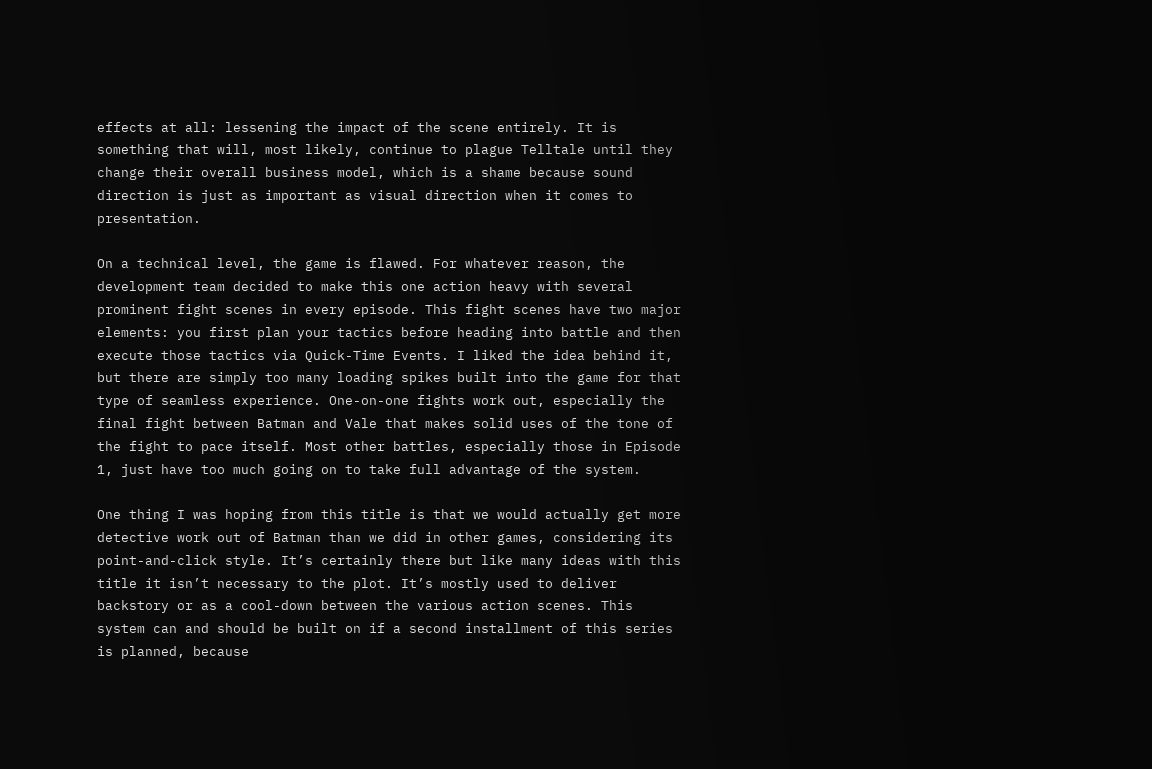effects at all: lessening the impact of the scene entirely. It is something that will, most likely, continue to plague Telltale until they change their overall business model, which is a shame because sound direction is just as important as visual direction when it comes to presentation.

On a technical level, the game is flawed. For whatever reason, the development team decided to make this one action heavy with several prominent fight scenes in every episode. This fight scenes have two major elements: you first plan your tactics before heading into battle and then execute those tactics via Quick-Time Events. I liked the idea behind it, but there are simply too many loading spikes built into the game for that type of seamless experience. One-on-one fights work out, especially the final fight between Batman and Vale that makes solid uses of the tone of the fight to pace itself. Most other battles, especially those in Episode 1, just have too much going on to take full advantage of the system.

One thing I was hoping from this title is that we would actually get more detective work out of Batman than we did in other games, considering its point-and-click style. It’s certainly there but like many ideas with this title it isn’t necessary to the plot. It’s mostly used to deliver backstory or as a cool-down between the various action scenes. This system can and should be built on if a second installment of this series is planned, because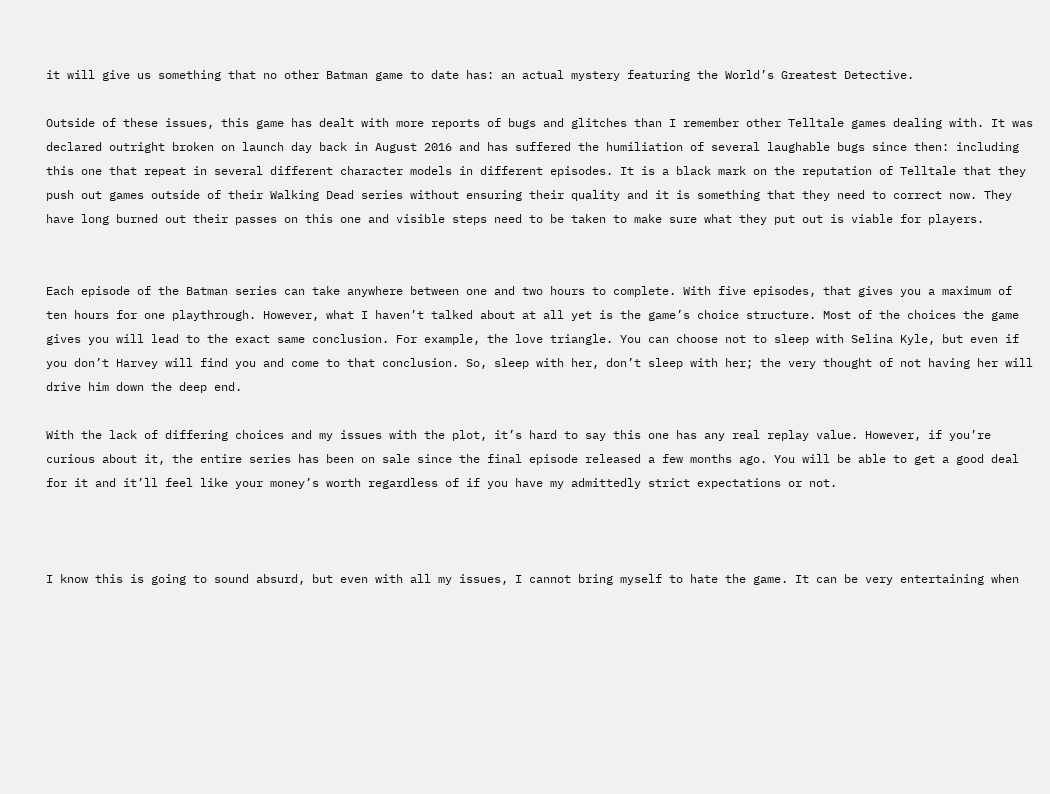it will give us something that no other Batman game to date has: an actual mystery featuring the World’s Greatest Detective.

Outside of these issues, this game has dealt with more reports of bugs and glitches than I remember other Telltale games dealing with. It was declared outright broken on launch day back in August 2016 and has suffered the humiliation of several laughable bugs since then: including this one that repeat in several different character models in different episodes. It is a black mark on the reputation of Telltale that they push out games outside of their Walking Dead series without ensuring their quality and it is something that they need to correct now. They have long burned out their passes on this one and visible steps need to be taken to make sure what they put out is viable for players.


Each episode of the Batman series can take anywhere between one and two hours to complete. With five episodes, that gives you a maximum of ten hours for one playthrough. However, what I haven’t talked about at all yet is the game’s choice structure. Most of the choices the game gives you will lead to the exact same conclusion. For example, the love triangle. You can choose not to sleep with Selina Kyle, but even if you don’t Harvey will find you and come to that conclusion. So, sleep with her, don’t sleep with her; the very thought of not having her will drive him down the deep end.

With the lack of differing choices and my issues with the plot, it’s hard to say this one has any real replay value. However, if you’re curious about it, the entire series has been on sale since the final episode released a few months ago. You will be able to get a good deal for it and it’ll feel like your money’s worth regardless of if you have my admittedly strict expectations or not.



I know this is going to sound absurd, but even with all my issues, I cannot bring myself to hate the game. It can be very entertaining when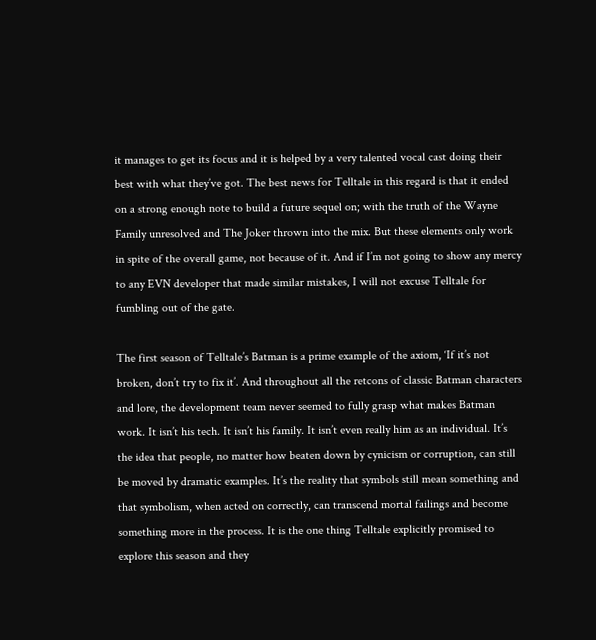it manages to get its focus and it is helped by a very talented vocal cast doing their best with what they’ve got. The best news for Telltale in this regard is that it ended on a strong enough note to build a future sequel on; with the truth of the Wayne Family unresolved and The Joker thrown into the mix. But these elements only work in spite of the overall game, not because of it. And if I’m not going to show any mercy to any EVN developer that made similar mistakes, I will not excuse Telltale for fumbling out of the gate.

The first season of Telltale’s Batman is a prime example of the axiom, ‘If it’s not broken, don’t try to fix it’. And throughout all the retcons of classic Batman characters and lore, the development team never seemed to fully grasp what makes Batman work. It isn’t his tech. It isn’t his family. It isn’t even really him as an individual. It’s the idea that people, no matter how beaten down by cynicism or corruption, can still be moved by dramatic examples. It’s the reality that symbols still mean something and that symbolism, when acted on correctly, can transcend mortal failings and become something more in the process. It is the one thing Telltale explicitly promised to explore this season and they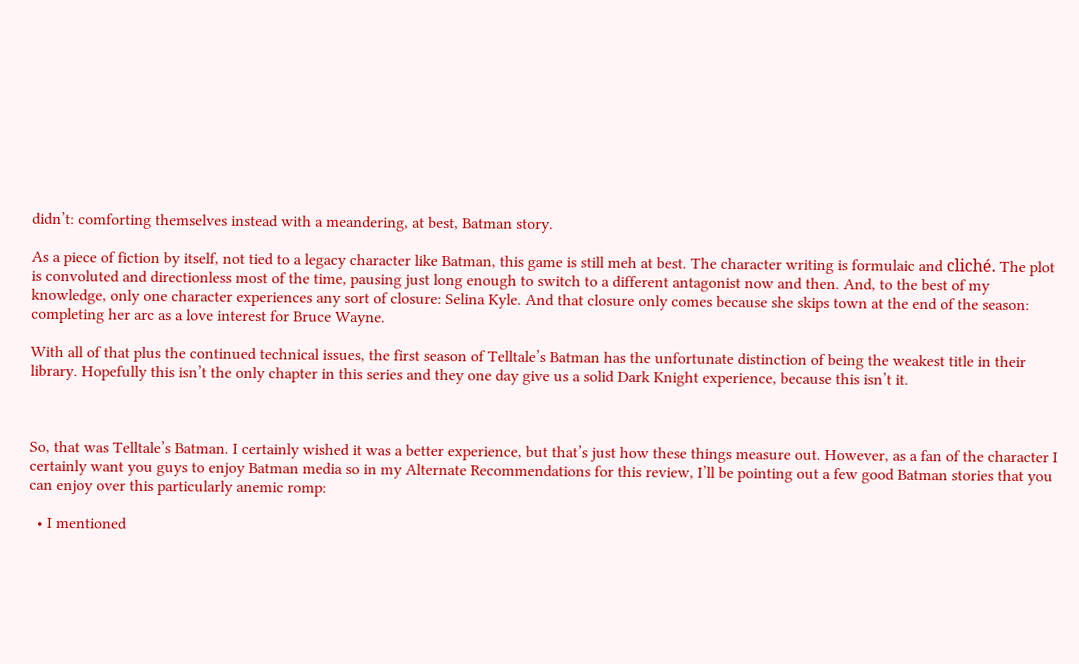didn’t: comforting themselves instead with a meandering, at best, Batman story.

As a piece of fiction by itself, not tied to a legacy character like Batman, this game is still meh at best. The character writing is formulaic and cliché. The plot is convoluted and directionless most of the time, pausing just long enough to switch to a different antagonist now and then. And, to the best of my knowledge, only one character experiences any sort of closure: Selina Kyle. And that closure only comes because she skips town at the end of the season: completing her arc as a love interest for Bruce Wayne.

With all of that plus the continued technical issues, the first season of Telltale’s Batman has the unfortunate distinction of being the weakest title in their library. Hopefully this isn’t the only chapter in this series and they one day give us a solid Dark Knight experience, because this isn’t it.



So, that was Telltale’s Batman. I certainly wished it was a better experience, but that’s just how these things measure out. However, as a fan of the character I certainly want you guys to enjoy Batman media so in my Alternate Recommendations for this review, I’ll be pointing out a few good Batman stories that you can enjoy over this particularly anemic romp:

  • I mentioned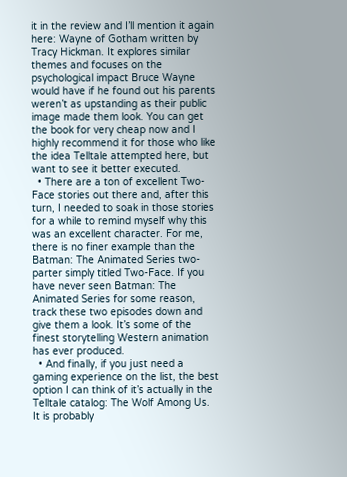it in the review and I’ll mention it again here: Wayne of Gotham written by Tracy Hickman. It explores similar themes and focuses on the psychological impact Bruce Wayne would have if he found out his parents weren’t as upstanding as their public image made them look. You can get the book for very cheap now and I highly recommend it for those who like the idea Telltale attempted here, but want to see it better executed.
  • There are a ton of excellent Two-Face stories out there and, after this turn, I needed to soak in those stories for a while to remind myself why this was an excellent character. For me, there is no finer example than the Batman: The Animated Series two-parter simply titled Two-Face. If you have never seen Batman: The Animated Series for some reason, track these two episodes down and give them a look. It’s some of the finest storytelling Western animation has ever produced.
  • And finally, if you just need a gaming experience on the list, the best option I can think of it’s actually in the Telltale catalog: The Wolf Among Us. It is probably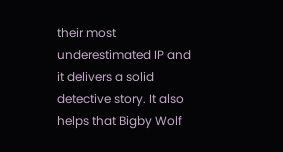their most underestimated IP and it delivers a solid detective story. It also helps that Bigby Wolf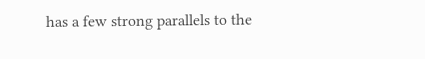has a few strong parallels to the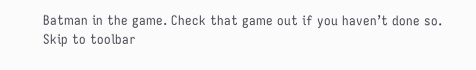Batman in the game. Check that game out if you haven’t done so.
Skip to toolbar